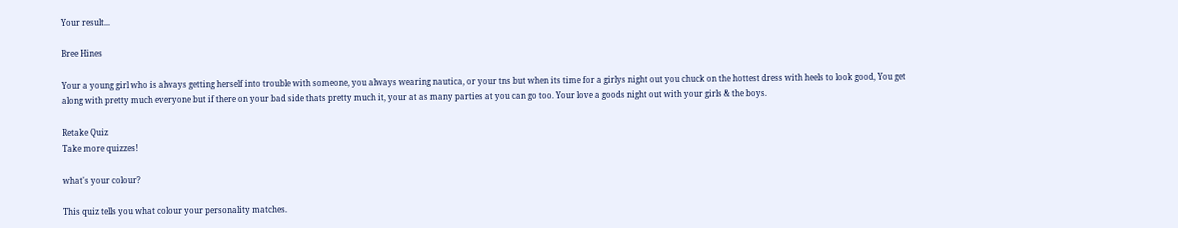Your result...

Bree Hines

Your a young girl who is always getting herself into trouble with someone, you always wearing nautica, or your tns but when its time for a girlys night out you chuck on the hottest dress with heels to look good, You get along with pretty much everyone but if there on your bad side thats pretty much it, your at as many parties at you can go too. Your love a goods night out with your girls & the boys.

Retake Quiz
Take more quizzes!

what's your colour?

This quiz tells you what colour your personality matches.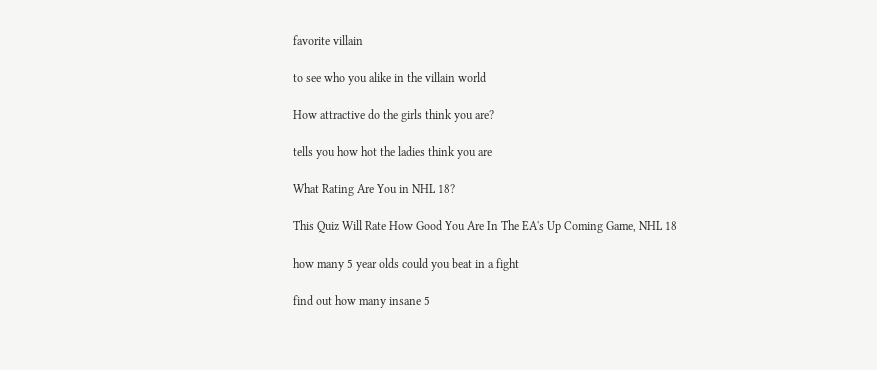favorite villain

to see who you alike in the villain world

How attractive do the girls think you are?

tells you how hot the ladies think you are

What Rating Are You in NHL 18?

This Quiz Will Rate How Good You Are In The EA's Up Coming Game, NHL 18

how many 5 year olds could you beat in a fight

find out how many insane 5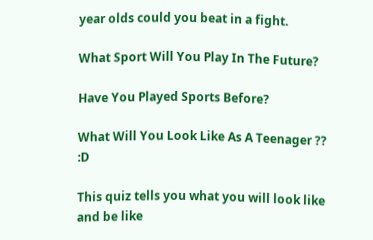year olds could you beat in a fight.

What Sport Will You Play In The Future?

Have You Played Sports Before?

What Will You Look Like As A Teenager ?? :D

This quiz tells you what you will look like and be like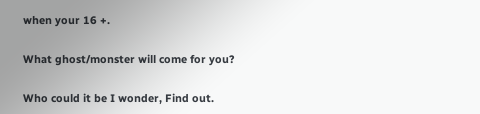when your 16 +.

What ghost/monster will come for you?

Who could it be I wonder, Find out.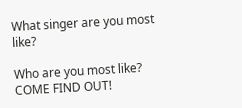What singer are you most like?

Who are you most like? COME FIND OUT!